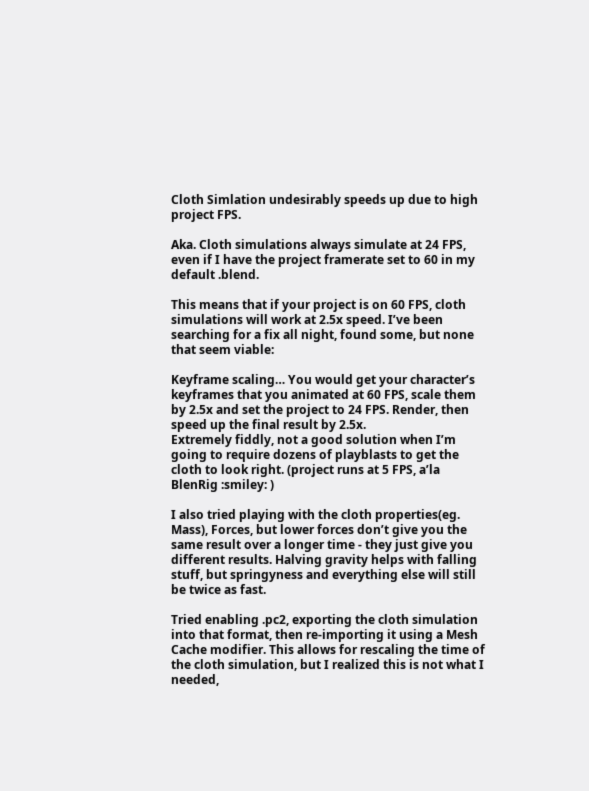Cloth Simlation undesirably speeds up due to high project FPS.

Aka. Cloth simulations always simulate at 24 FPS, even if I have the project framerate set to 60 in my default .blend.

This means that if your project is on 60 FPS, cloth simulations will work at 2.5x speed. I’ve been searching for a fix all night, found some, but none that seem viable:

Keyframe scaling… You would get your character’s keyframes that you animated at 60 FPS, scale them by 2.5x and set the project to 24 FPS. Render, then speed up the final result by 2.5x.
Extremely fiddly, not a good solution when I’m going to require dozens of playblasts to get the cloth to look right. (project runs at 5 FPS, a’la BlenRig :smiley: )

I also tried playing with the cloth properties(eg. Mass), Forces, but lower forces don’t give you the same result over a longer time - they just give you different results. Halving gravity helps with falling stuff, but springyness and everything else will still be twice as fast.

Tried enabling .pc2, exporting the cloth simulation into that format, then re-importing it using a Mesh Cache modifier. This allows for rescaling the time of the cloth simulation, but I realized this is not what I needed,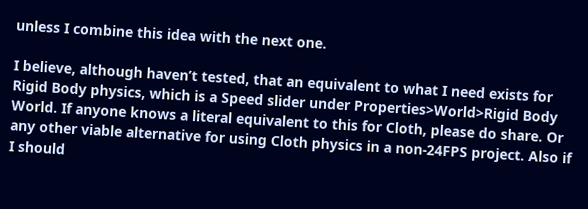unless I combine this idea with the next one.

I believe, although haven’t tested, that an equivalent to what I need exists for Rigid Body physics, which is a Speed slider under Properties>World>Rigid Body World. If anyone knows a literal equivalent to this for Cloth, please do share. Or any other viable alternative for using Cloth physics in a non-24FPS project. Also if I should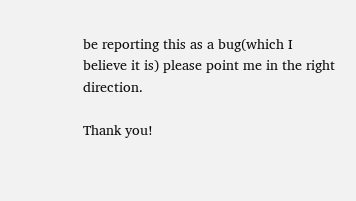be reporting this as a bug(which I believe it is) please point me in the right direction.

Thank you!